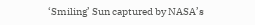‘Smiling’ Sun captured by NASA’s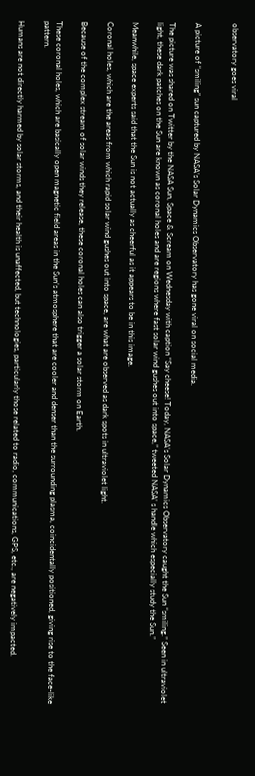observatory goes viral


A picture of “smiling” sun captured by NASA’s Solar Dynamics Observatory has gone viral on social media.

The picture was shared on Twitter by the NASA Sun, Space & Scream on Wednesday with caption “Say cheese! Today, NASA’s Solar Dynamics Observatory caught the Sun “smiling.” Seen in ultraviolet light, these dark patches on the Sun are known as coronal holes and are regions where fast solar wind gushes out into space,” tweeted NASA’ s handle which especially study the Sun.”

Meanwhile, space experts said that the Sun is not actually as cheerful as it appears to be in this image.

Coronal holes, which are the areas from which rapid solar wind gushes out into space, are what are observed as dark spots in ultraviolet light.

Because of the complex stream of solar winds they release, these coronal holes can also trigger a solar storm on Earth.

These coronal holes, which are basically open magnetic field areas in the Sun’s atmosphere that are cooler and denser than the surrounding plasma, coincidentally positioned, giving rise to the face-like pattern.

Humans are not directly harmed by solar storms, and their health is unaffected, but technologies, particularly those related to radio, communications, GPS, etc., are negatively impacted.